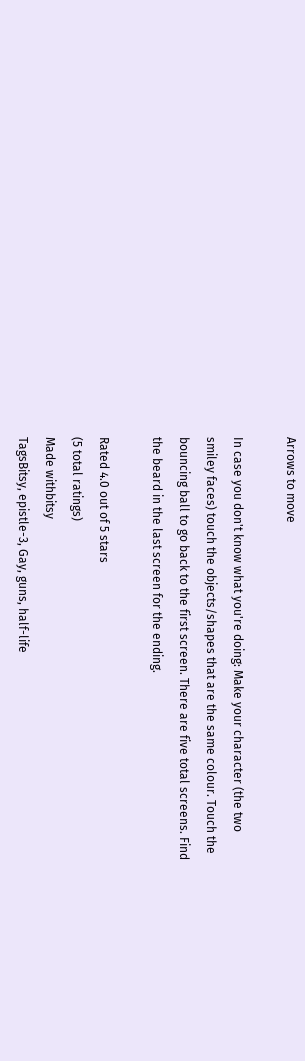Arrows to move

In case you don't know what you're doing: Make your character (the two smiley faces) touch the objects/shapes that are the same colour. Touch the bouncing ball to go back to the first screen. There are five total screens. Find the beard in the last screen for the ending.

Rated 4.0 out of 5 stars
(5 total ratings)
Made withbitsy
TagsBitsy, epistle-3, Gay, guns, half-life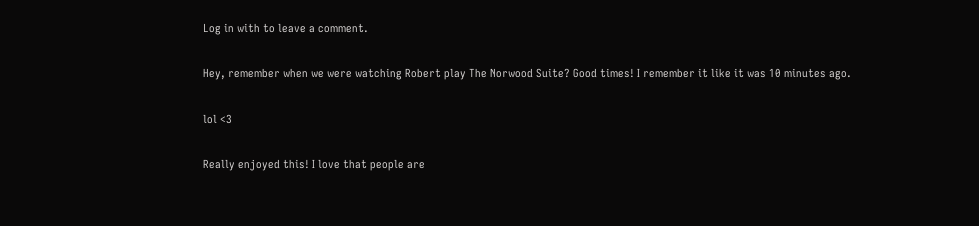Log in with to leave a comment.

Hey, remember when we were watching Robert play The Norwood Suite? Good times! I remember it like it was 10 minutes ago.

lol <3

Really enjoyed this! I love that people are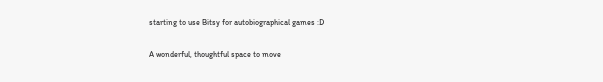starting to use Bitsy for autobiographical games :D

A wonderful, thoughtful space to move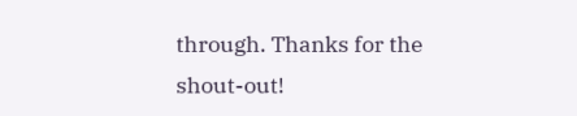through. Thanks for the shout-out!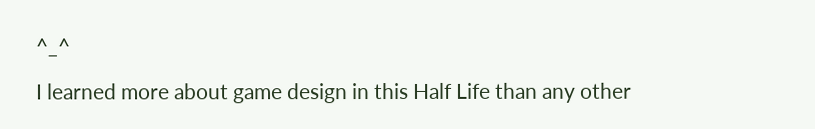^_^

I learned more about game design in this Half Life than any other